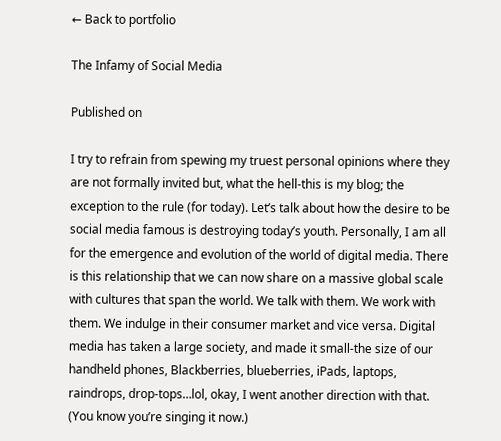← Back to portfolio

The Infamy of Social Media

Published on

I try to refrain from spewing my truest personal opinions where they are not formally invited but, what the hell-this is my blog; the exception to the rule (for today). Let’s talk about how the desire to be social media famous is destroying today’s youth. Personally, I am all for the emergence and evolution of the world of digital media. There is this relationship that we can now share on a massive global scale with cultures that span the world. We talk with them. We work with them. We indulge in their consumer market and vice versa. Digital media has taken a large society, and made it small-the size of our handheld phones, Blackberries, blueberries, iPads, laptops, raindrops, drop-tops…lol, okay, I went another direction with that. (You know you’re singing it now.)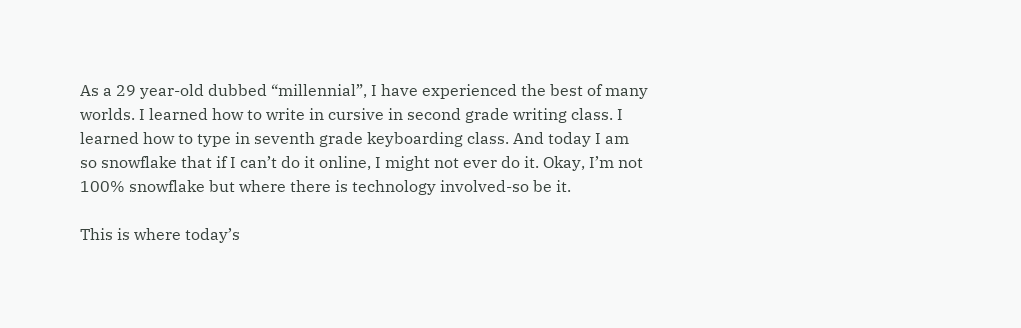As a 29 year-old dubbed “millennial”, I have experienced the best of many worlds. I learned how to write in cursive in second grade writing class. I learned how to type in seventh grade keyboarding class. And today I am so snowflake that if I can’t do it online, I might not ever do it. Okay, I’m not 100% snowflake but where there is technology involved-so be it.

This is where today’s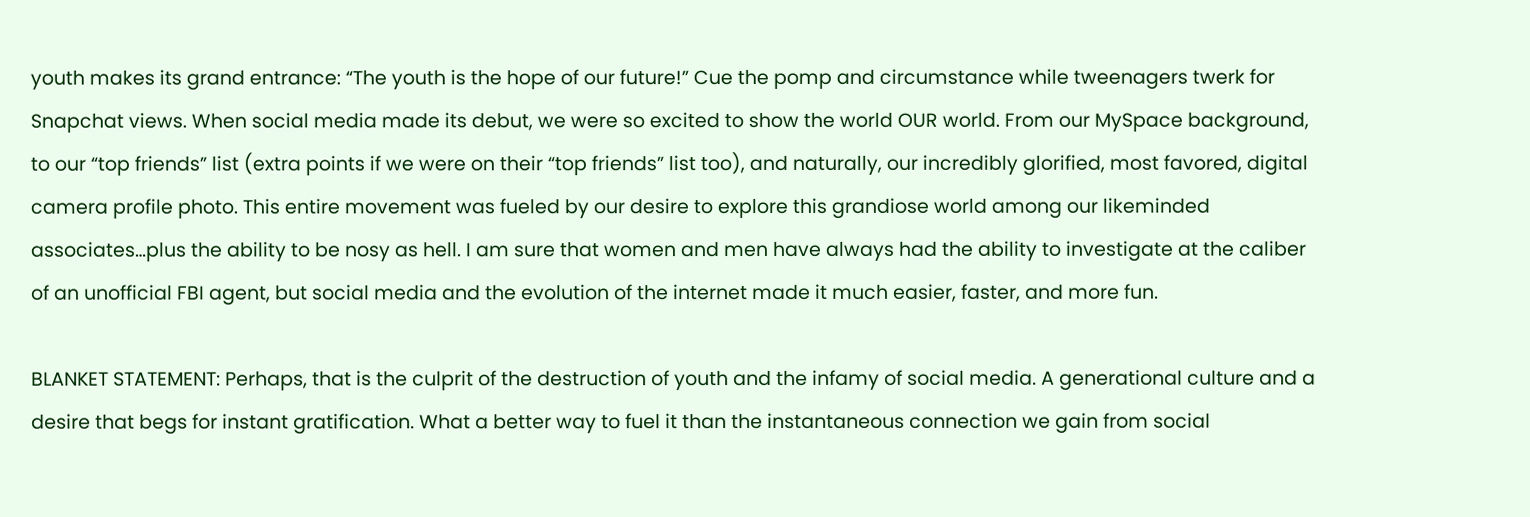youth makes its grand entrance: “The youth is the hope of our future!” Cue the pomp and circumstance while tweenagers twerk for Snapchat views. When social media made its debut, we were so excited to show the world OUR world. From our MySpace background, to our “top friends” list (extra points if we were on their “top friends” list too), and naturally, our incredibly glorified, most favored, digital camera profile photo. This entire movement was fueled by our desire to explore this grandiose world among our likeminded associates…plus the ability to be nosy as hell. I am sure that women and men have always had the ability to investigate at the caliber of an unofficial FBI agent, but social media and the evolution of the internet made it much easier, faster, and more fun.

BLANKET STATEMENT: Perhaps, that is the culprit of the destruction of youth and the infamy of social media. A generational culture and a desire that begs for instant gratification. What a better way to fuel it than the instantaneous connection we gain from social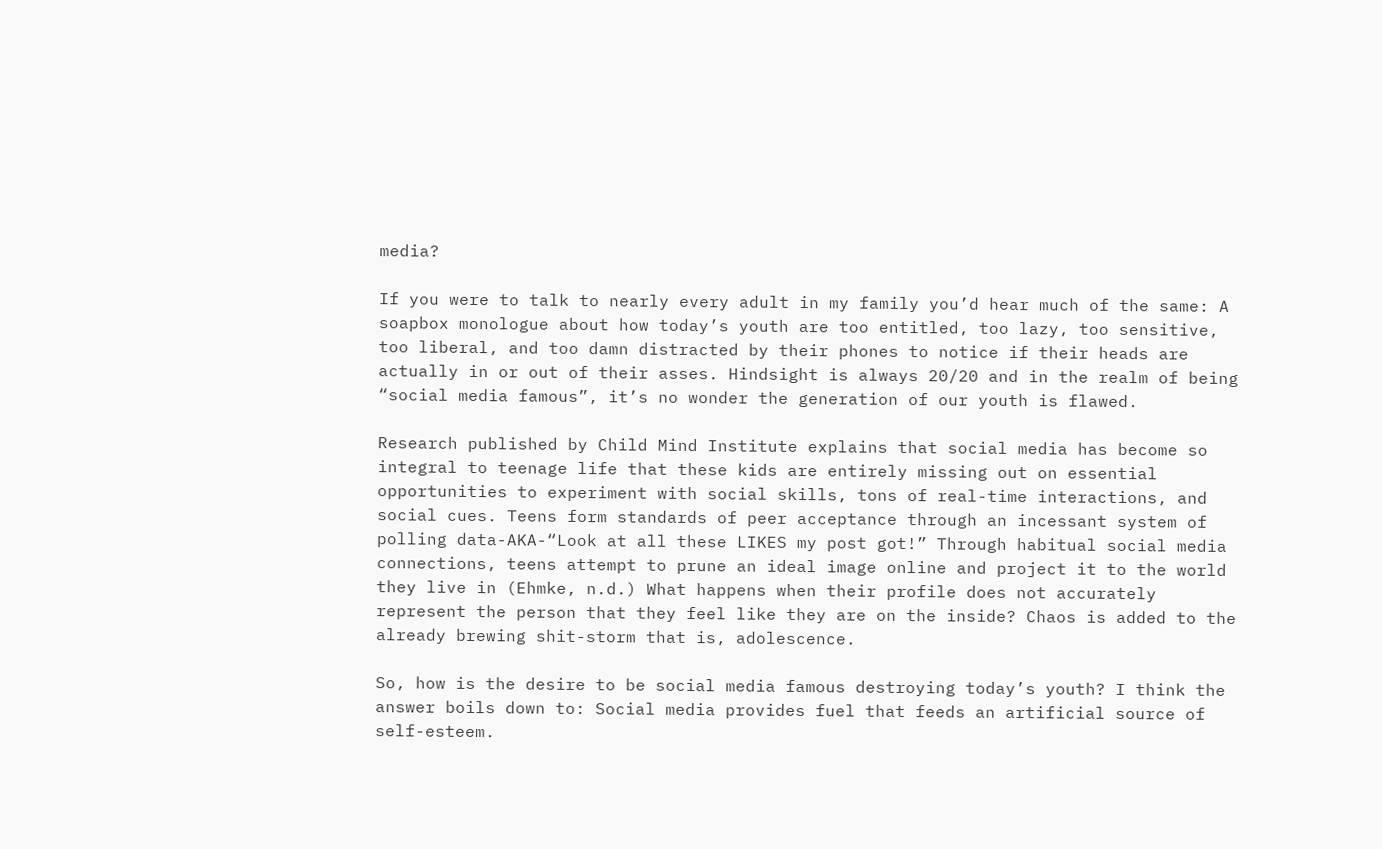media?

If you were to talk to nearly every adult in my family you’d hear much of the same: A soapbox monologue about how today’s youth are too entitled, too lazy, too sensitive, too liberal, and too damn distracted by their phones to notice if their heads are actually in or out of their asses. Hindsight is always 20/20 and in the realm of being “social media famous”, it’s no wonder the generation of our youth is flawed.

Research published by Child Mind Institute explains that social media has become so integral to teenage life that these kids are entirely missing out on essential opportunities to experiment with social skills, tons of real-time interactions, and social cues. Teens form standards of peer acceptance through an incessant system of polling data-AKA-“Look at all these LIKES my post got!” Through habitual social media connections, teens attempt to prune an ideal image online and project it to the world they live in (Ehmke, n.d.) What happens when their profile does not accurately represent the person that they feel like they are on the inside? Chaos is added to the already brewing shit-storm that is, adolescence.

So, how is the desire to be social media famous destroying today’s youth? I think the answer boils down to: Social media provides fuel that feeds an artificial source of self-esteem.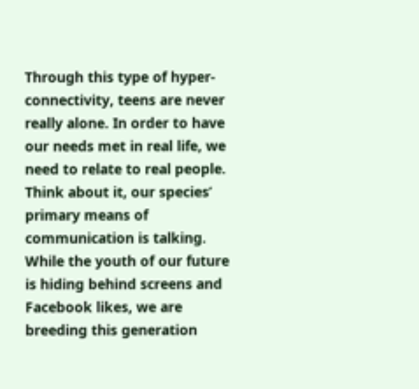Through this type of hyper-connectivity, teens are never really alone. In order to have our needs met in real life, we need to relate to real people. Think about it, our species’ primary means of communication is talking. While the youth of our future is hiding behind screens and Facebook likes, we are breeding this generation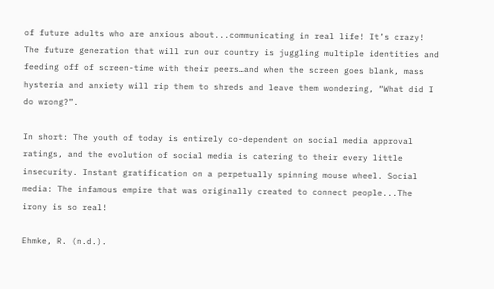of future adults who are anxious about...communicating in real life! It’s crazy! The future generation that will run our country is juggling multiple identities and feeding off of screen-time with their peers…and when the screen goes blank, mass hysteria and anxiety will rip them to shreds and leave them wondering, “What did I do wrong?”.

In short: The youth of today is entirely co-dependent on social media approval ratings, and the evolution of social media is catering to their every little insecurity. Instant gratification on a perpetually spinning mouse wheel. Social media: The infamous empire that was originally created to connect people...The irony is so real!

Ehmke, R. (n.d.).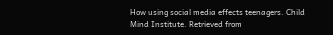How using social media effects teenagers. Child Mind Institute. Retrieved from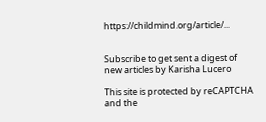https://childmind.org/article/...


Subscribe to get sent a digest of new articles by Karisha Lucero

This site is protected by reCAPTCHA and the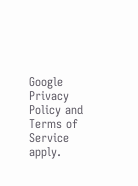Google Privacy Policy and Terms of Service apply.